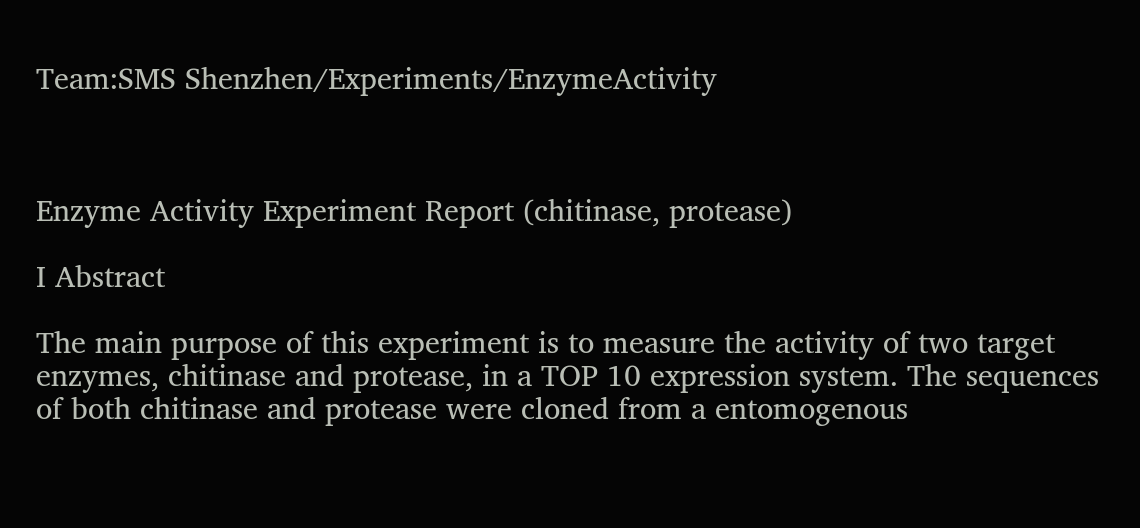Team:SMS Shenzhen/Experiments/EnzymeActivity



Enzyme Activity Experiment Report (chitinase, protease)

I Abstract

The main purpose of this experiment is to measure the activity of two target enzymes, chitinase and protease, in a TOP 10 expression system. The sequences of both chitinase and protease were cloned from a entomogenous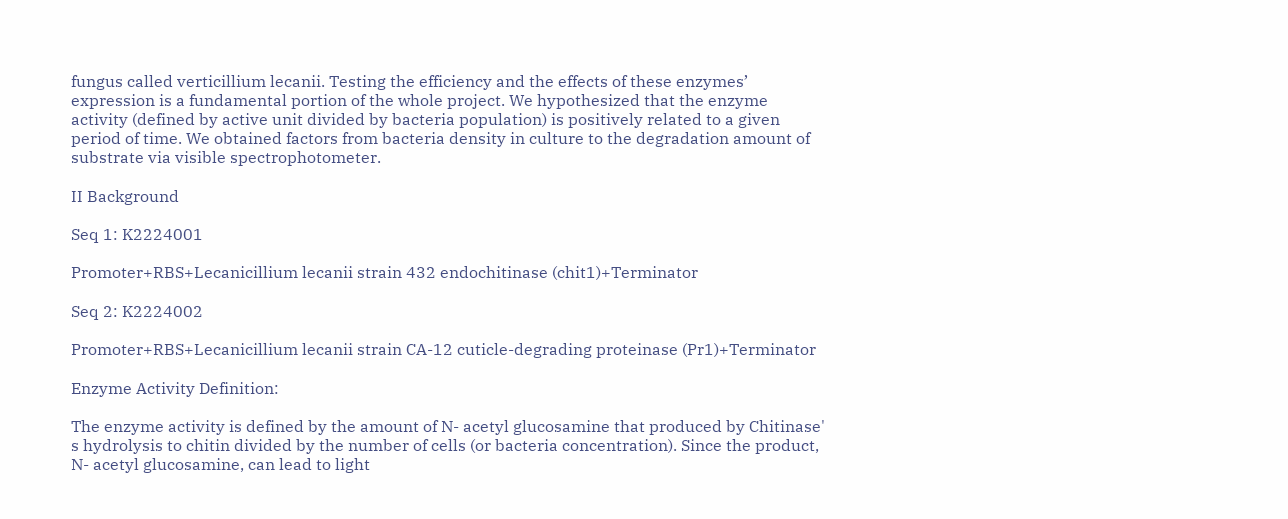fungus called verticillium lecanii. Testing the efficiency and the effects of these enzymes’ expression is a fundamental portion of the whole project. We hypothesized that the enzyme activity (defined by active unit divided by bacteria population) is positively related to a given period of time. We obtained factors from bacteria density in culture to the degradation amount of substrate via visible spectrophotometer.

II Background

Seq 1: K2224001

Promoter+RBS+Lecanicillium lecanii strain 432 endochitinase (chit1)+Terminator

Seq 2: K2224002

Promoter+RBS+Lecanicillium lecanii strain CA-12 cuticle-degrading proteinase (Pr1)+Terminator

Enzyme Activity Definition:

The enzyme activity is defined by the amount of N- acetyl glucosamine that produced by Chitinase' s hydrolysis to chitin divided by the number of cells (or bacteria concentration). Since the product, N- acetyl glucosamine, can lead to light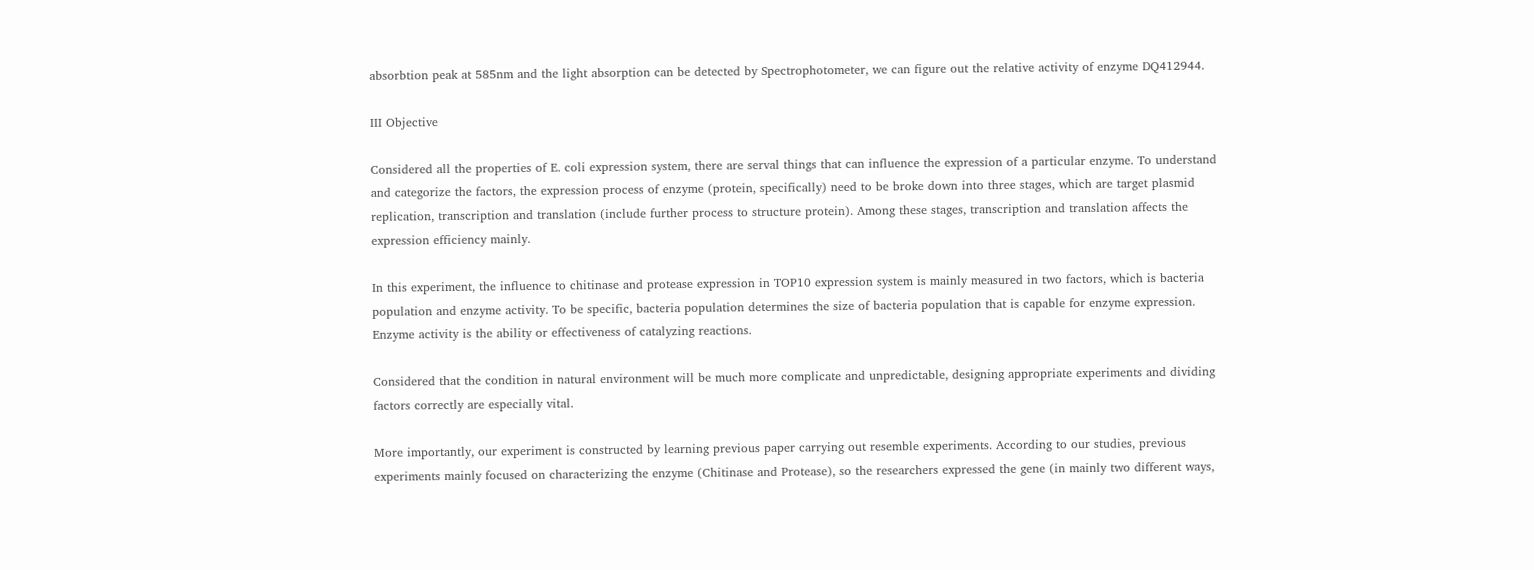absorbtion peak at 585nm and the light absorption can be detected by Spectrophotometer, we can figure out the relative activity of enzyme DQ412944.

III Objective

Considered all the properties of E. coli expression system, there are serval things that can influence the expression of a particular enzyme. To understand and categorize the factors, the expression process of enzyme (protein, specifically) need to be broke down into three stages, which are target plasmid replication, transcription and translation (include further process to structure protein). Among these stages, transcription and translation affects the expression efficiency mainly.

In this experiment, the influence to chitinase and protease expression in TOP10 expression system is mainly measured in two factors, which is bacteria population and enzyme activity. To be specific, bacteria population determines the size of bacteria population that is capable for enzyme expression. Enzyme activity is the ability or effectiveness of catalyzing reactions.

Considered that the condition in natural environment will be much more complicate and unpredictable, designing appropriate experiments and dividing factors correctly are especially vital.

More importantly, our experiment is constructed by learning previous paper carrying out resemble experiments. According to our studies, previous experiments mainly focused on characterizing the enzyme (Chitinase and Protease), so the researchers expressed the gene (in mainly two different ways,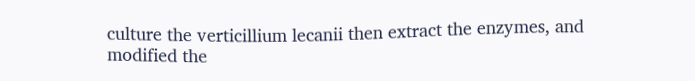culture the verticillium lecanii then extract the enzymes, and modified the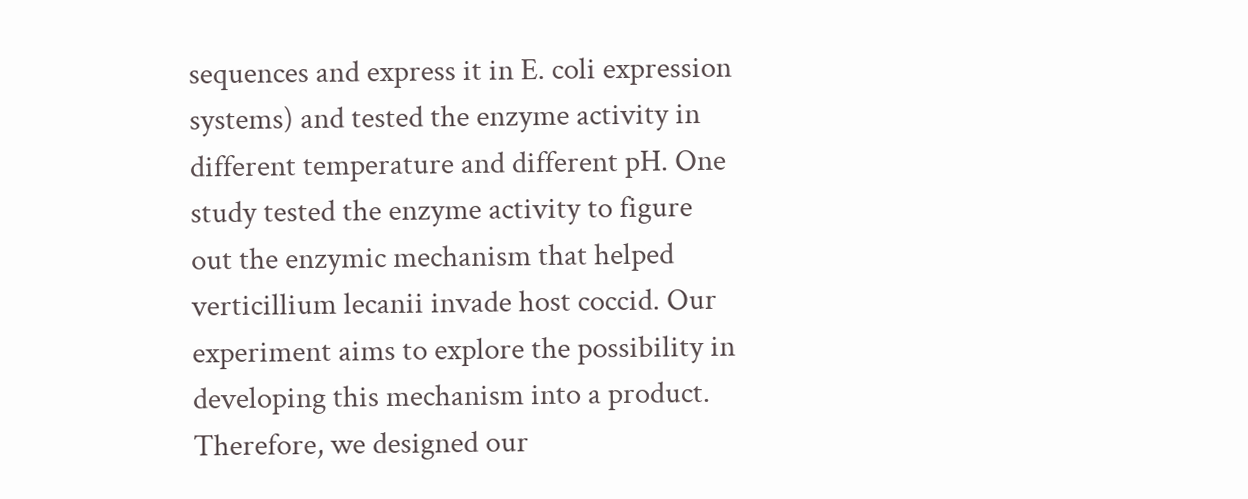sequences and express it in E. coli expression systems) and tested the enzyme activity in different temperature and different pH. One study tested the enzyme activity to figure out the enzymic mechanism that helped verticillium lecanii invade host coccid. Our experiment aims to explore the possibility in developing this mechanism into a product. Therefore, we designed our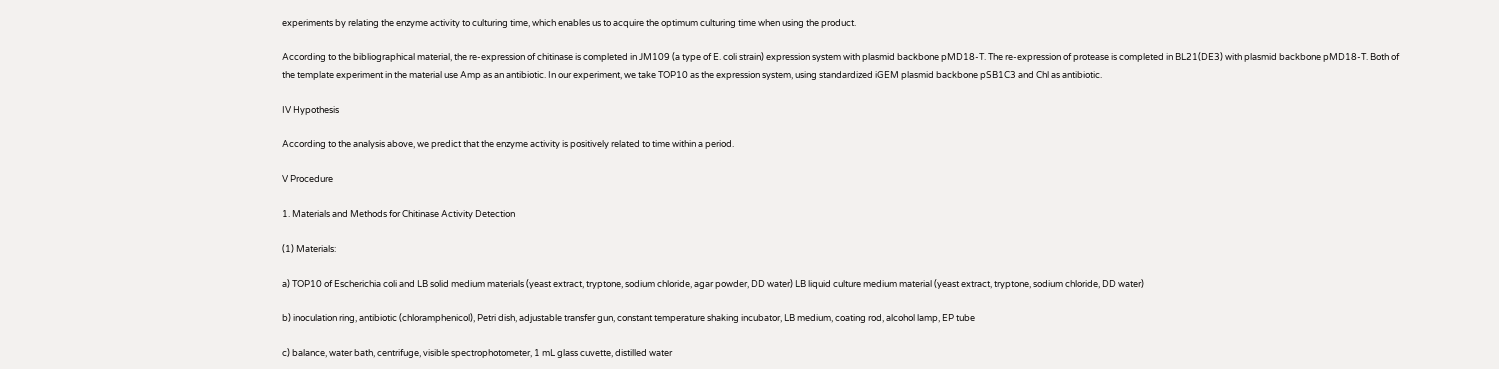experiments by relating the enzyme activity to culturing time, which enables us to acquire the optimum culturing time when using the product.

According to the bibliographical material, the re-expression of chitinase is completed in JM109 (a type of E. coli strain) expression system with plasmid backbone pMD18-T. The re-expression of protease is completed in BL21(DE3) with plasmid backbone pMD18-T. Both of the template experiment in the material use Amp as an antibiotic. In our experiment, we take TOP10 as the expression system, using standardized iGEM plasmid backbone pSB1C3 and Chl as antibiotic.

IV Hypothesis

According to the analysis above, we predict that the enzyme activity is positively related to time within a period.

V Procedure

1. Materials and Methods for Chitinase Activity Detection

(1) Materials:

a) TOP10 of Escherichia coli and LB solid medium materials (yeast extract, tryptone, sodium chloride, agar powder, DD water) LB liquid culture medium material (yeast extract, tryptone, sodium chloride, DD water)

b) inoculation ring, antibiotic (chloramphenicol), Petri dish, adjustable transfer gun, constant temperature shaking incubator, LB medium, coating rod, alcohol lamp, EP tube

c) balance, water bath, centrifuge, visible spectrophotometer, 1 mL glass cuvette, distilled water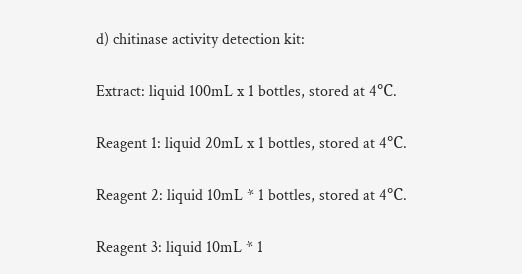d) chitinase activity detection kit:

Extract: liquid 100mL x 1 bottles, stored at 4℃.

Reagent 1: liquid 20mL x 1 bottles, stored at 4℃.

Reagent 2: liquid 10mL * 1 bottles, stored at 4℃.

Reagent 3: liquid 10mL * 1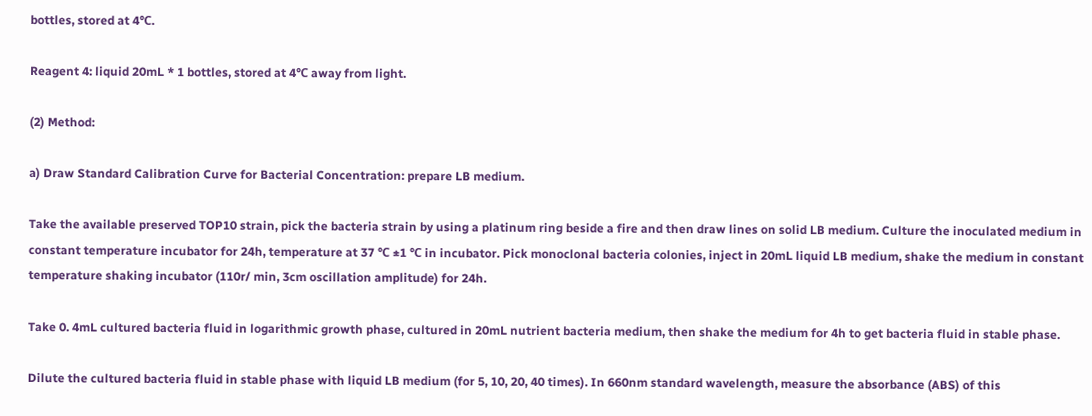bottles, stored at 4℃.

Reagent 4: liquid 20mL * 1 bottles, stored at 4℃ away from light.

(2) Method:

a) Draw Standard Calibration Curve for Bacterial Concentration: prepare LB medium.

Take the available preserved TOP10 strain, pick the bacteria strain by using a platinum ring beside a fire and then draw lines on solid LB medium. Culture the inoculated medium in constant temperature incubator for 24h, temperature at 37 ℃ ±1 ℃ in incubator. Pick monoclonal bacteria colonies, inject in 20mL liquid LB medium, shake the medium in constant temperature shaking incubator (110r/ min, 3cm oscillation amplitude) for 24h.

Take 0. 4mL cultured bacteria fluid in logarithmic growth phase, cultured in 20mL nutrient bacteria medium, then shake the medium for 4h to get bacteria fluid in stable phase.

Dilute the cultured bacteria fluid in stable phase with liquid LB medium (for 5, 10, 20, 40 times). In 660nm standard wavelength, measure the absorbance (ABS) of this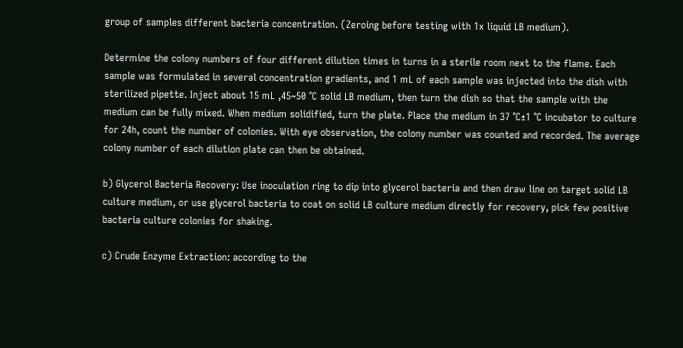group of samples different bacteria concentration. (Zeroing before testing with 1x liquid LB medium).

Determine the colony numbers of four different dilution times in turns in a sterile room next to the flame. Each sample was formulated in several concentration gradients, and 1 mL of each sample was injected into the dish with sterilized pipette. Inject about 15 mL ,45~50 ℃ solid LB medium, then turn the dish so that the sample with the medium can be fully mixed. When medium solidified, turn the plate. Place the medium in 37 ℃±1 ℃ incubator to culture for 24h, count the number of colonies. With eye observation, the colony number was counted and recorded. The average colony number of each dilution plate can then be obtained.

b) Glycerol Bacteria Recovery: Use inoculation ring to dip into glycerol bacteria and then draw line on target solid LB culture medium, or use glycerol bacteria to coat on solid LB culture medium directly for recovery, pick few positive bacteria culture colonies for shaking.

c) Crude Enzyme Extraction: according to the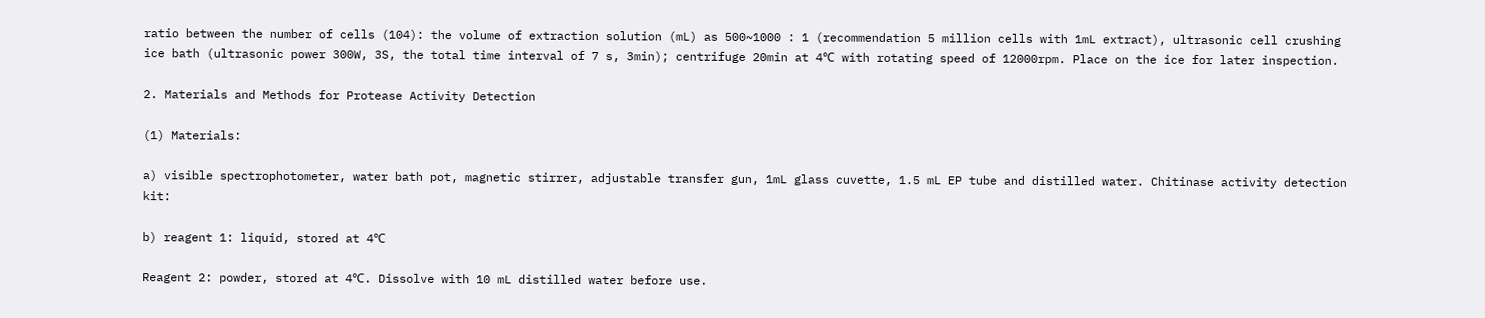ratio between the number of cells (104): the volume of extraction solution (mL) as 500~1000 : 1 (recommendation 5 million cells with 1mL extract), ultrasonic cell crushing ice bath (ultrasonic power 300W, 3S, the total time interval of 7 s, 3min); centrifuge 20min at 4℃ with rotating speed of 12000rpm. Place on the ice for later inspection.

2. Materials and Methods for Protease Activity Detection

(1) Materials:

a) visible spectrophotometer, water bath pot, magnetic stirrer, adjustable transfer gun, 1mL glass cuvette, 1.5 mL EP tube and distilled water. Chitinase activity detection kit:

b) reagent 1: liquid, stored at 4℃

Reagent 2: powder, stored at 4℃. Dissolve with 10 mL distilled water before use.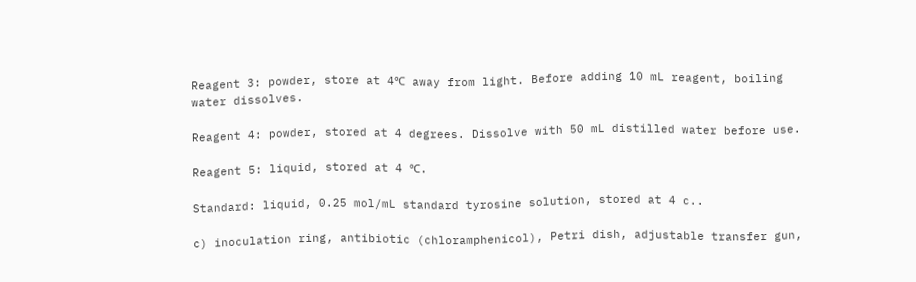Reagent 3: powder, store at 4℃ away from light. Before adding 10 mL reagent, boiling water dissolves.

Reagent 4: powder, stored at 4 degrees. Dissolve with 50 mL distilled water before use.

Reagent 5: liquid, stored at 4 ℃.

Standard: liquid, 0.25 mol/mL standard tyrosine solution, stored at 4 c..

c) inoculation ring, antibiotic (chloramphenicol), Petri dish, adjustable transfer gun,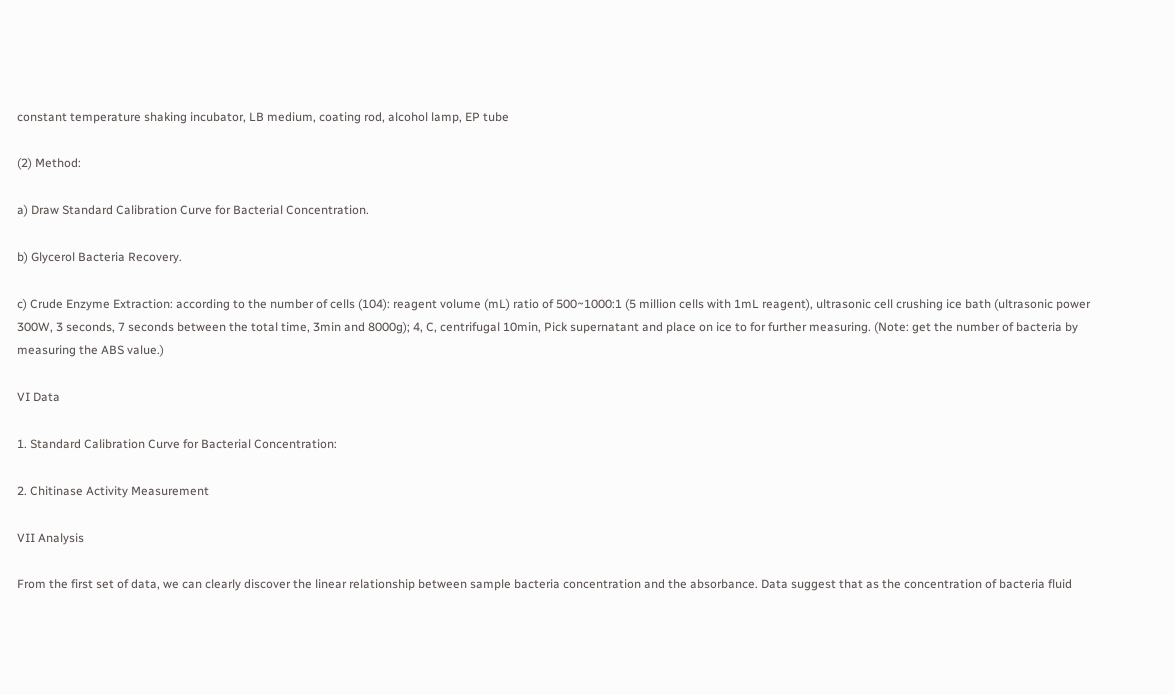constant temperature shaking incubator, LB medium, coating rod, alcohol lamp, EP tube

(2) Method:

a) Draw Standard Calibration Curve for Bacterial Concentration.

b) Glycerol Bacteria Recovery.

c) Crude Enzyme Extraction: according to the number of cells (104): reagent volume (mL) ratio of 500~1000:1 (5 million cells with 1mL reagent), ultrasonic cell crushing ice bath (ultrasonic power 300W, 3 seconds, 7 seconds between the total time, 3min and 8000g); 4, C, centrifugal 10min, Pick supernatant and place on ice to for further measuring. (Note: get the number of bacteria by measuring the ABS value.)

VI Data

1. Standard Calibration Curve for Bacterial Concentration:

2. Chitinase Activity Measurement

VII Analysis

From the first set of data, we can clearly discover the linear relationship between sample bacteria concentration and the absorbance. Data suggest that as the concentration of bacteria fluid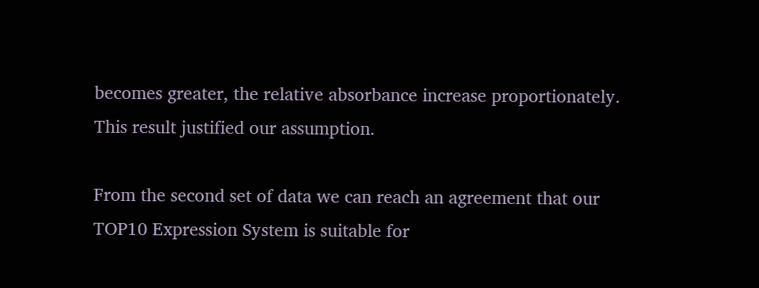becomes greater, the relative absorbance increase proportionately. This result justified our assumption.

From the second set of data we can reach an agreement that our TOP10 Expression System is suitable for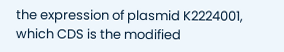the expression of plasmid K2224001, which CDS is the modified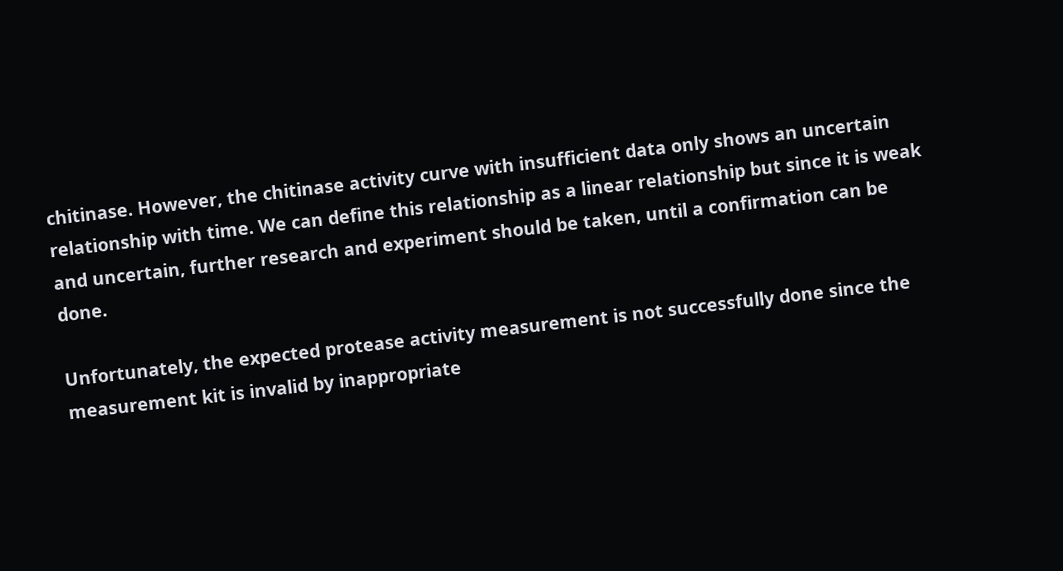chitinase. However, the chitinase activity curve with insufficient data only shows an uncertain relationship with time. We can define this relationship as a linear relationship but since it is weak and uncertain, further research and experiment should be taken, until a confirmation can be done.

Unfortunately, the expected protease activity measurement is not successfully done since the measurement kit is invalid by inappropriate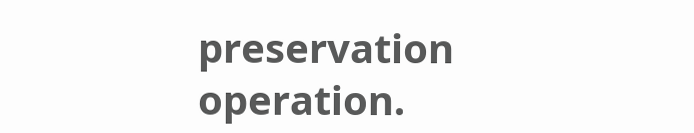preservation operation.